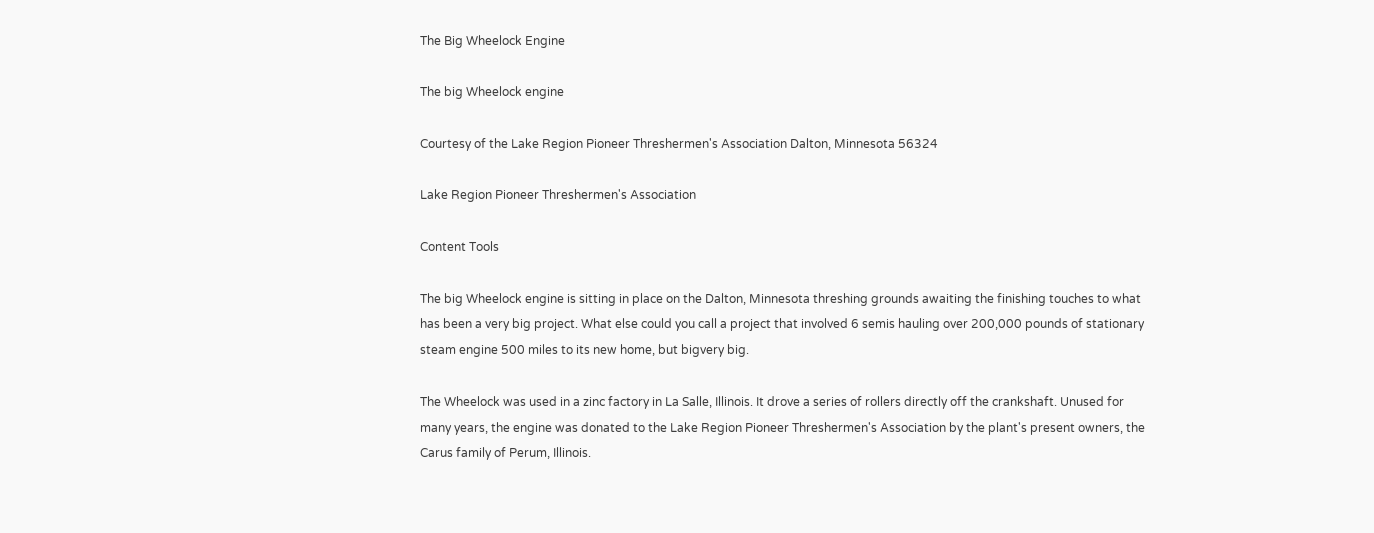The Big Wheelock Engine

The big Wheelock engine

Courtesy of the Lake Region Pioneer Threshermen's Association Dalton, Minnesota 56324

Lake Region Pioneer Threshermen's Association

Content Tools

The big Wheelock engine is sitting in place on the Dalton, Minnesota threshing grounds awaiting the finishing touches to what has been a very big project. What else could you call a project that involved 6 semis hauling over 200,000 pounds of stationary steam engine 500 miles to its new home, but bigvery big.

The Wheelock was used in a zinc factory in La Salle, Illinois. It drove a series of rollers directly off the crankshaft. Unused for many years, the engine was donated to the Lake Region Pioneer Threshermen's Association by the plant's present owners, the Carus family of Perum, Illinois.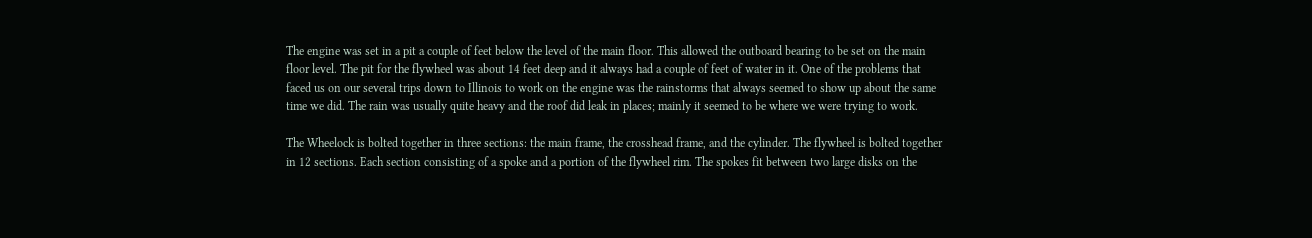The engine was set in a pit a couple of feet below the level of the main floor. This allowed the outboard bearing to be set on the main floor level. The pit for the flywheel was about 14 feet deep and it always had a couple of feet of water in it. One of the problems that faced us on our several trips down to Illinois to work on the engine was the rainstorms that always seemed to show up about the same time we did. The rain was usually quite heavy and the roof did leak in places; mainly it seemed to be where we were trying to work.

The Wheelock is bolted together in three sections: the main frame, the crosshead frame, and the cylinder. The flywheel is bolted together in 12 sections. Each section consisting of a spoke and a portion of the flywheel rim. The spokes fit between two large disks on the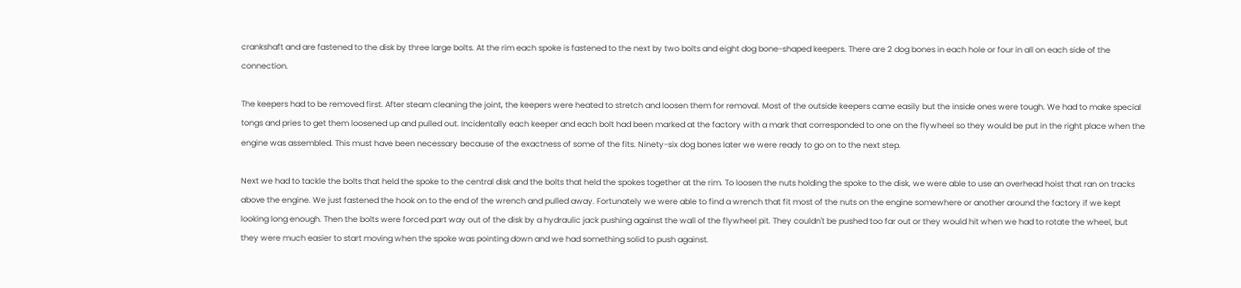crankshaft and are fastened to the disk by three large bolts. At the rim each spoke is fastened to the next by two bolts and eight dog bone-shaped keepers. There are 2 dog bones in each hole or four in all on each side of the connection.

The keepers had to be removed first. After steam cleaning the joint, the keepers were heated to stretch and loosen them for removal. Most of the outside keepers came easily but the inside ones were tough. We had to make special tongs and pries to get them loosened up and pulled out. Incidentally each keeper and each bolt had been marked at the factory with a mark that corresponded to one on the flywheel so they would be put in the right place when the engine was assembled. This must have been necessary because of the exactness of some of the fits. Ninety-six dog bones later we were ready to go on to the next step.

Next we had to tackle the bolts that held the spoke to the central disk and the bolts that held the spokes together at the rim. To loosen the nuts holding the spoke to the disk, we were able to use an overhead hoist that ran on tracks above the engine. We just fastened the hook on to the end of the wrench and pulled away. Fortunately we were able to find a wrench that fit most of the nuts on the engine somewhere or another around the factory if we kept looking long enough. Then the bolts were forced part way out of the disk by a hydraulic jack pushing against the wall of the flywheel pit. They couldn't be pushed too far out or they would hit when we had to rotate the wheel, but they were much easier to start moving when the spoke was pointing down and we had something solid to push against.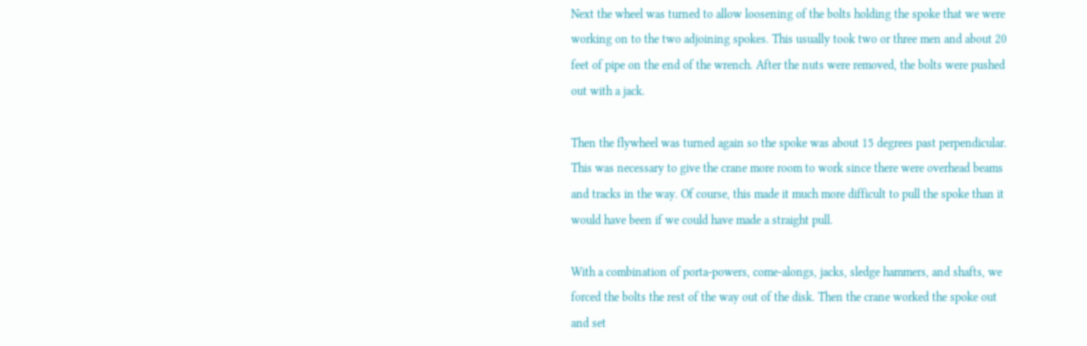Next the wheel was turned to allow loosening of the bolts holding the spoke that we were working on to the two adjoining spokes. This usually took two or three men and about 20 feet of pipe on the end of the wrench. After the nuts were removed, the bolts were pushed out with a jack.

Then the flywheel was turned again so the spoke was about 15 degrees past perpendicular. This was necessary to give the crane more room to work since there were overhead beams and tracks in the way. Of course, this made it much more difficult to pull the spoke than it would have been if we could have made a straight pull.

With a combination of porta-powers, come-alongs, jacks, sledge hammers, and shafts, we forced the bolts the rest of the way out of the disk. Then the crane worked the spoke out and set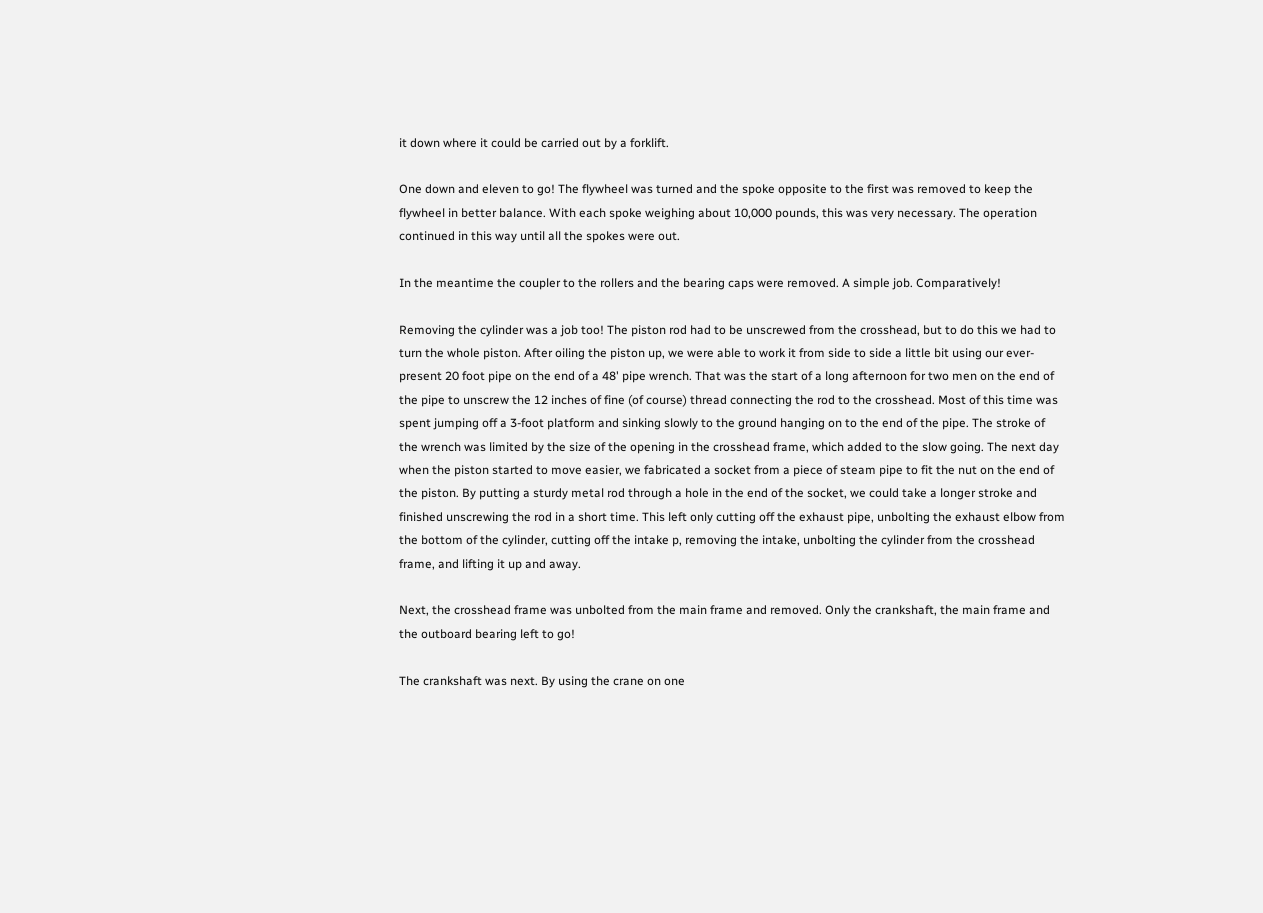it down where it could be carried out by a forklift.

One down and eleven to go! The flywheel was turned and the spoke opposite to the first was removed to keep the flywheel in better balance. With each spoke weighing about 10,000 pounds, this was very necessary. The operation continued in this way until all the spokes were out.

In the meantime the coupler to the rollers and the bearing caps were removed. A simple job. Comparatively!

Removing the cylinder was a job too! The piston rod had to be unscrewed from the crosshead, but to do this we had to turn the whole piston. After oiling the piston up, we were able to work it from side to side a little bit using our ever-present 20 foot pipe on the end of a 48' pipe wrench. That was the start of a long afternoon for two men on the end of the pipe to unscrew the 12 inches of fine (of course) thread connecting the rod to the crosshead. Most of this time was spent jumping off a 3-foot platform and sinking slowly to the ground hanging on to the end of the pipe. The stroke of the wrench was limited by the size of the opening in the crosshead frame, which added to the slow going. The next day when the piston started to move easier, we fabricated a socket from a piece of steam pipe to fit the nut on the end of the piston. By putting a sturdy metal rod through a hole in the end of the socket, we could take a longer stroke and finished unscrewing the rod in a short time. This left only cutting off the exhaust pipe, unbolting the exhaust elbow from the bottom of the cylinder, cutting off the intake p, removing the intake, unbolting the cylinder from the crosshead frame, and lifting it up and away.

Next, the crosshead frame was unbolted from the main frame and removed. Only the crankshaft, the main frame and the outboard bearing left to go!

The crankshaft was next. By using the crane on one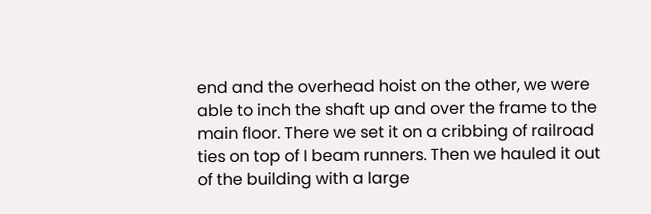end and the overhead hoist on the other, we were able to inch the shaft up and over the frame to the main floor. There we set it on a cribbing of railroad ties on top of I beam runners. Then we hauled it out of the building with a large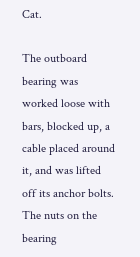Cat.

The outboard bearing was worked loose with bars, blocked up, a cable placed around it, and was lifted off its anchor bolts. The nuts on the bearing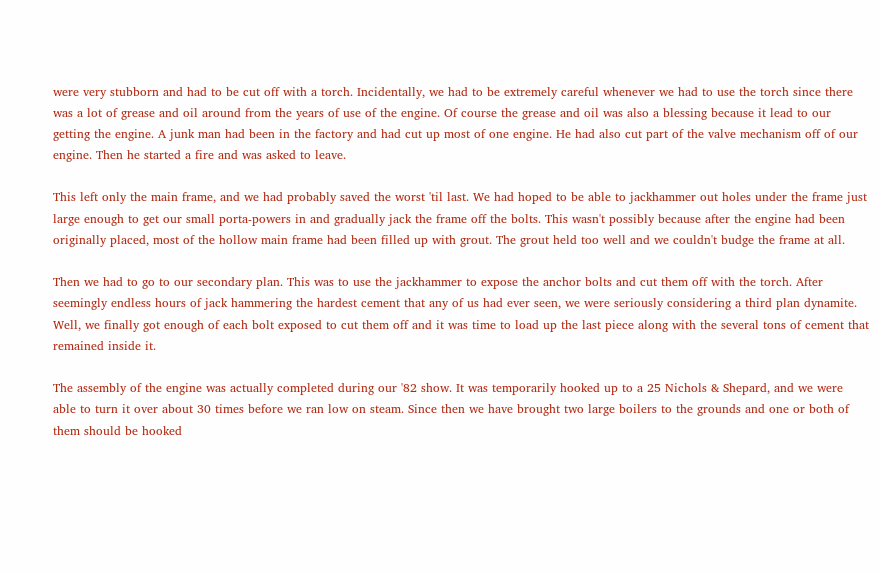were very stubborn and had to be cut off with a torch. Incidentally, we had to be extremely careful whenever we had to use the torch since there was a lot of grease and oil around from the years of use of the engine. Of course the grease and oil was also a blessing because it lead to our getting the engine. A junk man had been in the factory and had cut up most of one engine. He had also cut part of the valve mechanism off of our engine. Then he started a fire and was asked to leave.

This left only the main frame, and we had probably saved the worst 'til last. We had hoped to be able to jackhammer out holes under the frame just large enough to get our small porta-powers in and gradually jack the frame off the bolts. This wasn't possibly because after the engine had been originally placed, most of the hollow main frame had been filled up with grout. The grout held too well and we couldn't budge the frame at all.

Then we had to go to our secondary plan. This was to use the jackhammer to expose the anchor bolts and cut them off with the torch. After seemingly endless hours of jack hammering the hardest cement that any of us had ever seen, we were seriously considering a third plan dynamite. Well, we finally got enough of each bolt exposed to cut them off and it was time to load up the last piece along with the several tons of cement that remained inside it.

The assembly of the engine was actually completed during our '82 show. It was temporarily hooked up to a 25 Nichols & Shepard, and we were able to turn it over about 30 times before we ran low on steam. Since then we have brought two large boilers to the grounds and one or both of them should be hooked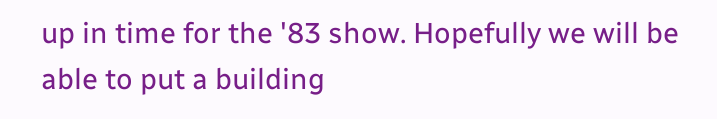up in time for the '83 show. Hopefully we will be able to put a building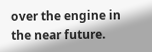over the engine in the near future.